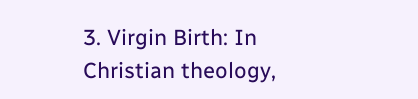3. Virgin Birth: In Christian theology,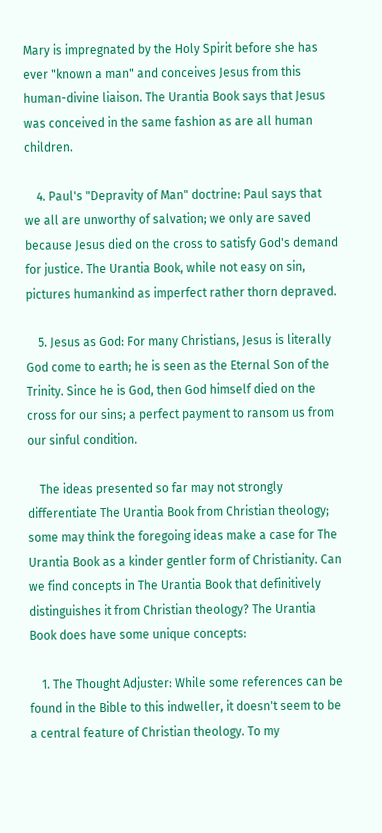Mary is impregnated by the Holy Spirit before she has ever "known a man" and conceives Jesus from this human-divine liaison. The Urantia Book says that Jesus was conceived in the same fashion as are all human children.

    4. Paul's "Depravity of Man" doctrine: Paul says that we all are unworthy of salvation; we only are saved because Jesus died on the cross to satisfy God's demand for justice. The Urantia Book, while not easy on sin, pictures humankind as imperfect rather thorn depraved.

    5. Jesus as God: For many Christians, Jesus is literally God come to earth; he is seen as the Eternal Son of the Trinity. Since he is God, then God himself died on the cross for our sins; a perfect payment to ransom us from our sinful condition.

    The ideas presented so far may not strongly differentiate The Urantia Book from Christian theology; some may think the foregoing ideas make a case for The Urantia Book as a kinder gentler form of Christianity. Can we find concepts in The Urantia Book that definitively distinguishes it from Christian theology? The Urantia Book does have some unique concepts:

    1. The Thought Adjuster: While some references can be found in the Bible to this indweller, it doesn't seem to be a central feature of Christian theology. To my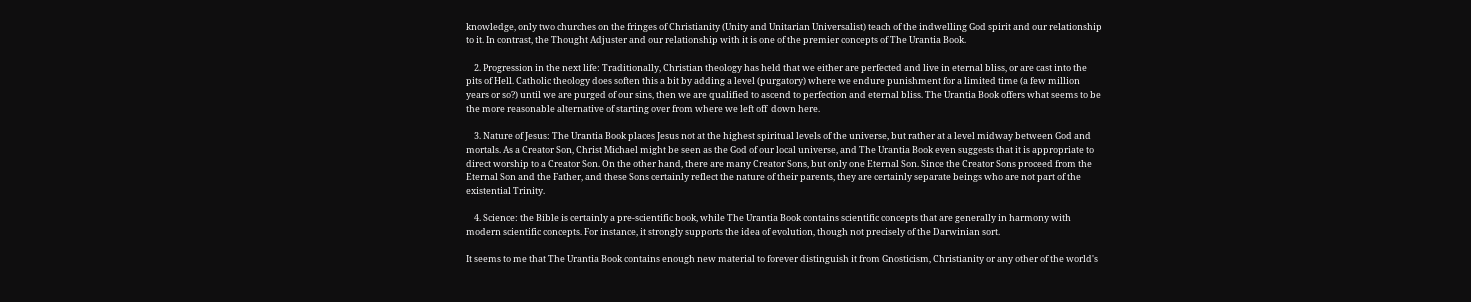knowledge, only two churches on the fringes of Christianity (Unity and Unitarian Universalist) teach of the indwelling God spirit and our relationship to it. In contrast, the Thought Adjuster and our relationship with it is one of the premier concepts of The Urantia Book.

    2. Progression in the next life: Traditionally, Christian theology has held that we either are perfected and live in eternal bliss, or are cast into the pits of Hell. Catholic theology does soften this a bit by adding a level (purgatory) where we endure punishment for a limited time (a few million years or so?) until we are purged of our sins, then we are qualified to ascend to perfection and eternal bliss. The Urantia Book offers what seems to be the more reasonable alternative of starting over from where we left off  down here.

    3. Nature of Jesus: The Urantia Book places Jesus not at the highest spiritual levels of the universe, but rather at a level midway between God and mortals. As a Creator Son, Christ Michael might be seen as the God of our local universe, and The Urantia Book even suggests that it is appropriate to direct worship to a Creator Son. On the other hand, there are many Creator Sons, but only one Eternal Son. Since the Creator Sons proceed from the Eternal Son and the Father, and these Sons certainly reflect the nature of their parents, they are certainly separate beings who are not part of the existential Trinity.

    4. Science: the Bible is certainly a pre-scientific book, while The Urantia Book contains scientific concepts that are generally in harmony with modern scientific concepts. For instance, it strongly supports the idea of evolution, though not precisely of the Darwinian sort.

It seems to me that The Urantia Book contains enough new material to forever distinguish it from Gnosticism, Christianity or any other of the world's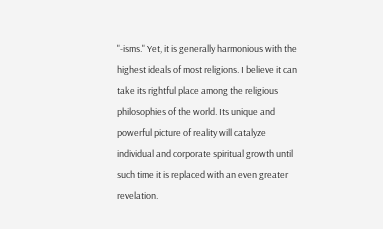"-isms." Yet, it is generally harmonious with the highest ideals of most religions. I believe it can take its rightful place among the religious philosophies of the world. Its unique and powerful picture of reality will catalyze individual and corporate spiritual growth until such time it is replaced with an even greater revelation.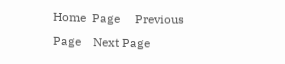Home  Page     Previous Page    Next Page